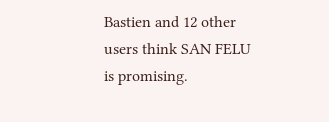Bastien and 12 other users think SAN FELU is promising.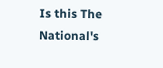Is this The National's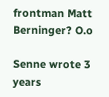frontman Matt Berninger? O.o

Senne wrote 3 years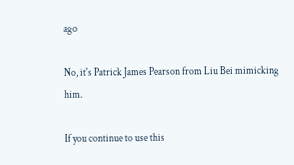ago

No, it's Patrick James Pearson from Liu Bei mimicking him.

If you continue to use this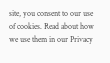site, you consent to our use of cookies. Read about how we use them in our Privacy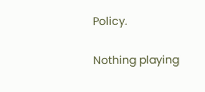Policy.

Nothing playing